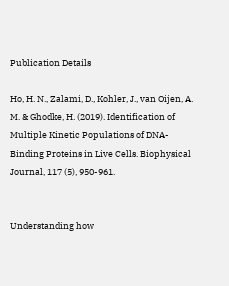Publication Details

Ho, H. N., Zalami, D., Kohler, J., van Oijen, A. M. & Ghodke, H. (2019). Identification of Multiple Kinetic Populations of DNA-Binding Proteins in Live Cells. Biophysical Journal, 117 (5), 950-961.


Understanding how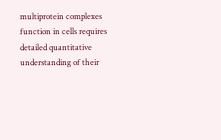multiprotein complexes function in cells requires detailed quantitative understanding of their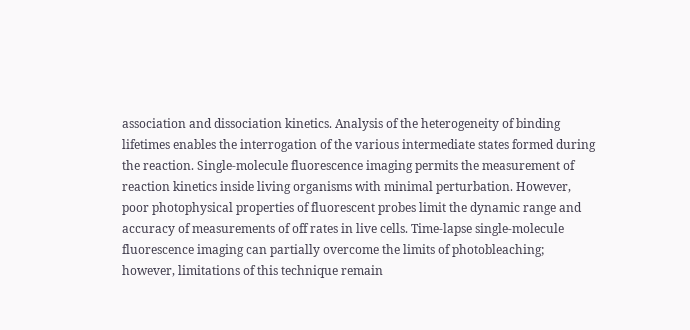association and dissociation kinetics. Analysis of the heterogeneity of binding lifetimes enables the interrogation of the various intermediate states formed during the reaction. Single-molecule fluorescence imaging permits the measurement of reaction kinetics inside living organisms with minimal perturbation. However, poor photophysical properties of fluorescent probes limit the dynamic range and accuracy of measurements of off rates in live cells. Time-lapse single-molecule fluorescence imaging can partially overcome the limits of photobleaching; however, limitations of this technique remain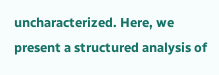uncharacterized. Here, we present a structured analysis of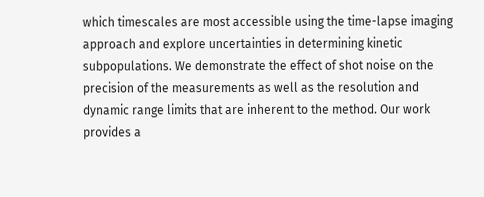which timescales are most accessible using the time-lapse imaging approach and explore uncertainties in determining kinetic subpopulations. We demonstrate the effect of shot noise on the precision of the measurements as well as the resolution and dynamic range limits that are inherent to the method. Our work provides a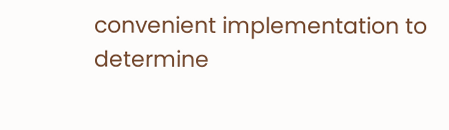convenient implementation to determine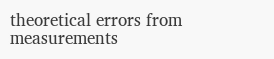theoretical errors from measurements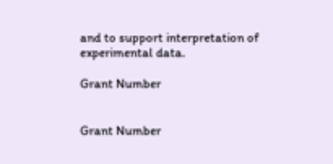and to support interpretation of experimental data.

Grant Number


Grant Number